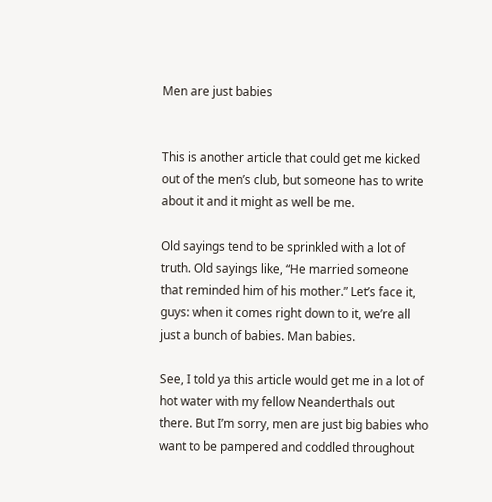Men are just babies


This is another article that could get me kicked out of the men’s club, but someone has to write about it and it might as well be me.

Old sayings tend to be sprinkled with a lot of truth. Old sayings like, “He married someone that reminded him of his mother.” Let’s face it, guys: when it comes right down to it, we’re all just a bunch of babies. Man babies.

See, I told ya this article would get me in a lot of hot water with my fellow Neanderthals out there. But I’m sorry, men are just big babies who want to be pampered and coddled throughout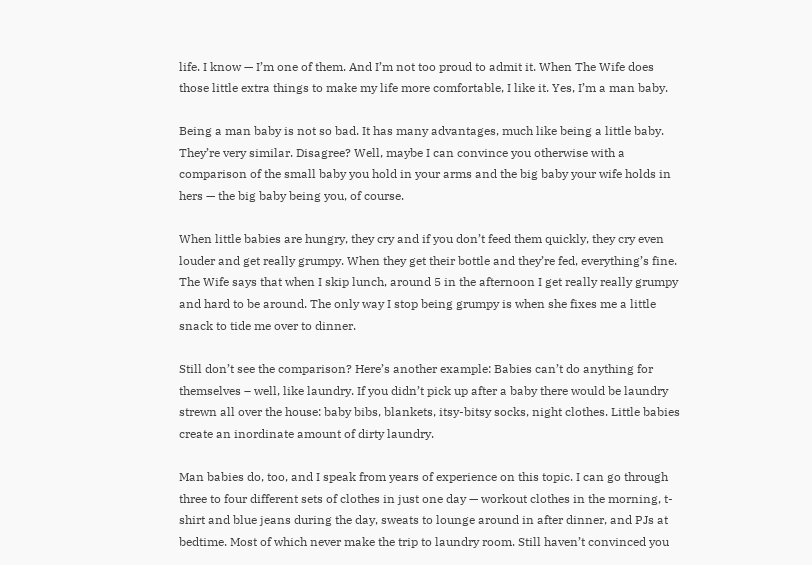life. I know — I’m one of them. And I’m not too proud to admit it. When The Wife does those little extra things to make my life more comfortable, I like it. Yes, I’m a man baby.

Being a man baby is not so bad. It has many advantages, much like being a little baby. They’re very similar. Disagree? Well, maybe I can convince you otherwise with a comparison of the small baby you hold in your arms and the big baby your wife holds in hers — the big baby being you, of course.

When little babies are hungry, they cry and if you don’t feed them quickly, they cry even louder and get really grumpy. When they get their bottle and they’re fed, everything’s fine. The Wife says that when I skip lunch, around 5 in the afternoon I get really really grumpy and hard to be around. The only way I stop being grumpy is when she fixes me a little snack to tide me over to dinner.

Still don’t see the comparison? Here’s another example: Babies can’t do anything for themselves – well, like laundry. If you didn’t pick up after a baby there would be laundry strewn all over the house: baby bibs, blankets, itsy-bitsy socks, night clothes. Little babies create an inordinate amount of dirty laundry.

Man babies do, too, and I speak from years of experience on this topic. I can go through three to four different sets of clothes in just one day — workout clothes in the morning, t-shirt and blue jeans during the day, sweats to lounge around in after dinner, and PJs at bedtime. Most of which never make the trip to laundry room. Still haven’t convinced you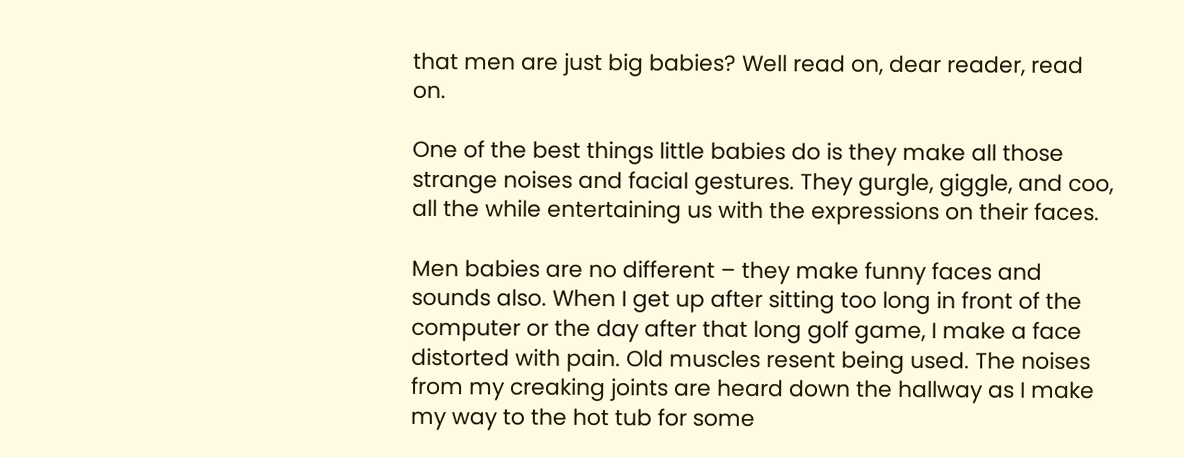that men are just big babies? Well read on, dear reader, read on.

One of the best things little babies do is they make all those strange noises and facial gestures. They gurgle, giggle, and coo, all the while entertaining us with the expressions on their faces.

Men babies are no different – they make funny faces and sounds also. When I get up after sitting too long in front of the computer or the day after that long golf game, I make a face distorted with pain. Old muscles resent being used. The noises from my creaking joints are heard down the hallway as I make my way to the hot tub for some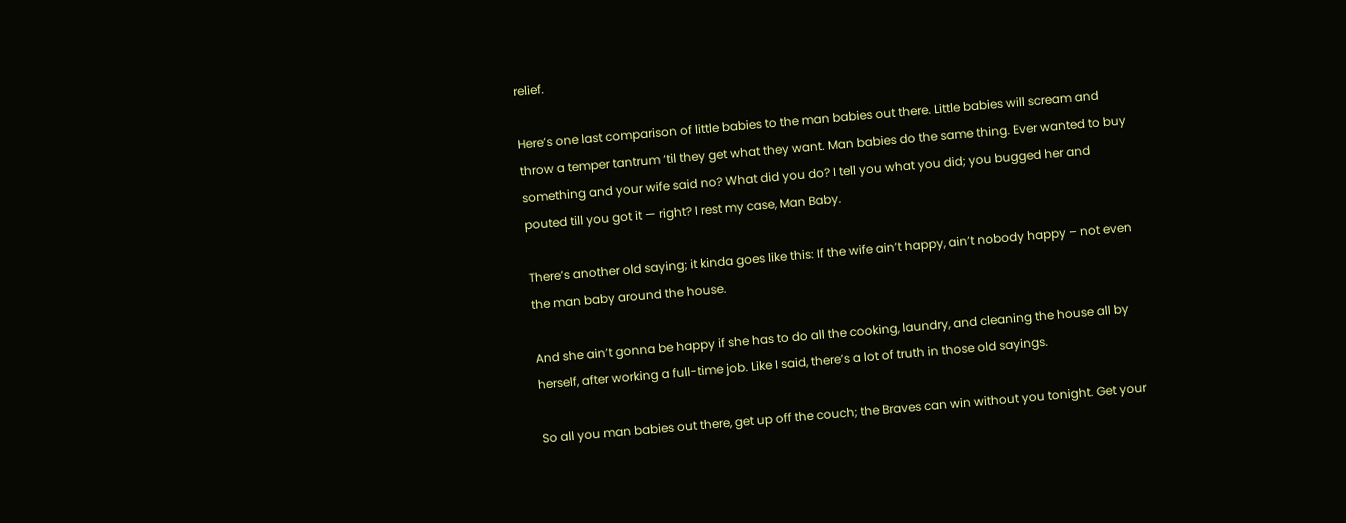relief.

Here’s one last comparison of little babies to the man babies out there. Little babies will scream and throw a temper tantrum ‘til they get what they want. Man babies do the same thing. Ever wanted to buy something and your wife said no? What did you do? I tell you what you did; you bugged her and pouted till you got it — right? I rest my case, Man Baby.

There’s another old saying; it kinda goes like this: If the wife ain’t happy, ain’t nobody happy – not even the man baby around the house.

And she ain’t gonna be happy if she has to do all the cooking, laundry, and cleaning the house all by herself, after working a full-time job. Like I said, there’s a lot of truth in those old sayings.

So all you man babies out there, get up off the couch; the Braves can win without you tonight. Get your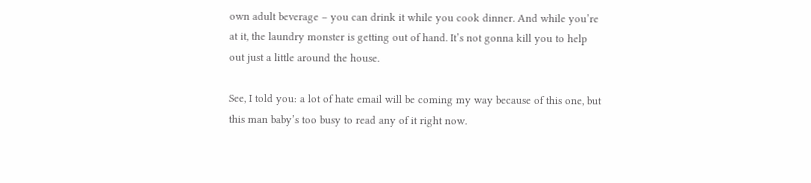own adult beverage – you can drink it while you cook dinner. And while you’re at it, the laundry monster is getting out of hand. It’s not gonna kill you to help out just a little around the house.

See, I told you: a lot of hate email will be coming my way because of this one, but this man baby’s too busy to read any of it right now.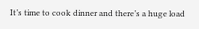It’s time to cook dinner and there’s a huge load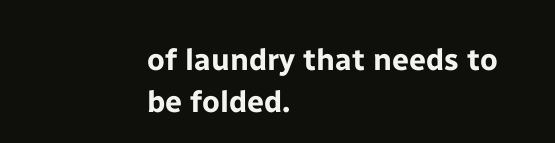of laundry that needs to be folded.